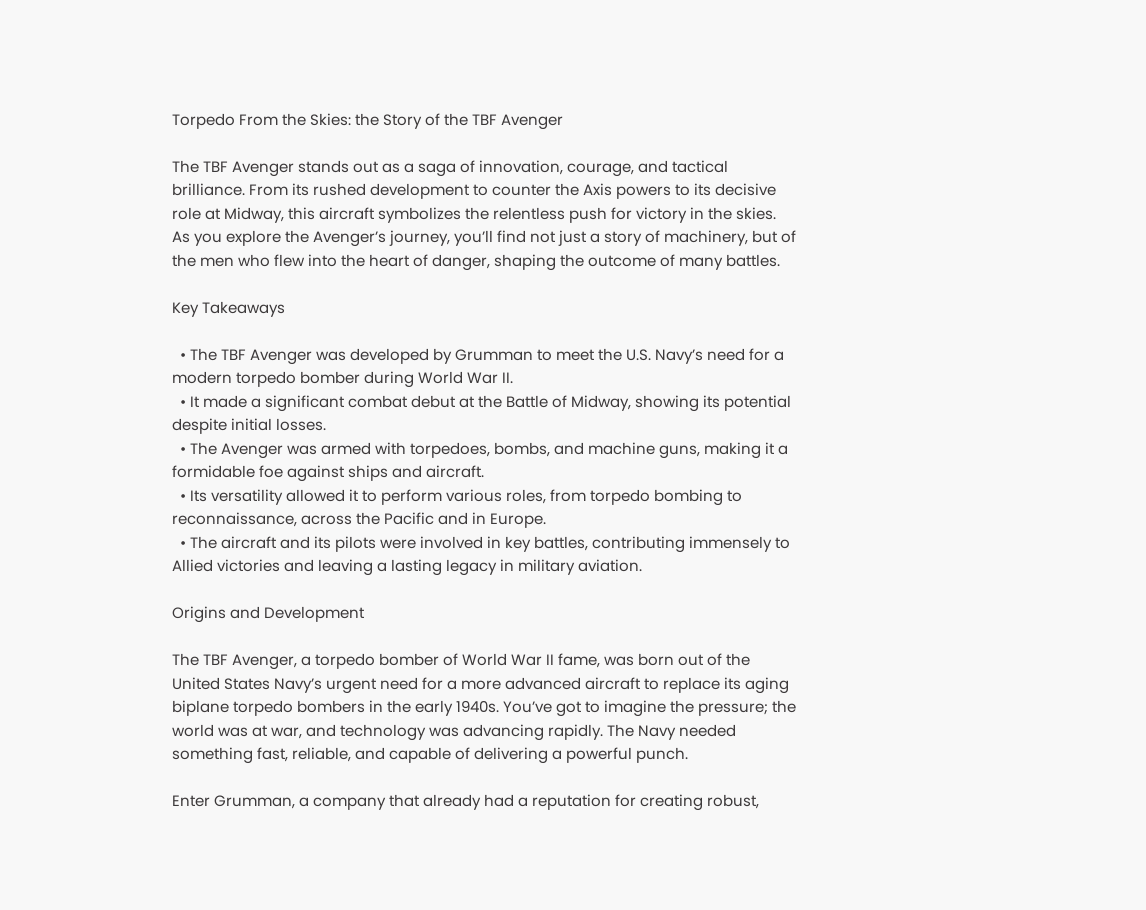Torpedo From the Skies: the Story of the TBF Avenger

The TBF Avenger stands out as a saga of innovation, courage, and tactical brilliance. From its rushed development to counter the Axis powers to its decisive role at Midway, this aircraft symbolizes the relentless push for victory in the skies. As you explore the Avenger’s journey, you’ll find not just a story of machinery, but of the men who flew into the heart of danger, shaping the outcome of many battles.

Key Takeaways

  • The TBF Avenger was developed by Grumman to meet the U.S. Navy’s need for a modern torpedo bomber during World War II.
  • It made a significant combat debut at the Battle of Midway, showing its potential despite initial losses.
  • The Avenger was armed with torpedoes, bombs, and machine guns, making it a formidable foe against ships and aircraft.
  • Its versatility allowed it to perform various roles, from torpedo bombing to reconnaissance, across the Pacific and in Europe.
  • The aircraft and its pilots were involved in key battles, contributing immensely to Allied victories and leaving a lasting legacy in military aviation.

Origins and Development

The TBF Avenger, a torpedo bomber of World War II fame, was born out of the United States Navy’s urgent need for a more advanced aircraft to replace its aging biplane torpedo bombers in the early 1940s. You’ve got to imagine the pressure; the world was at war, and technology was advancing rapidly. The Navy needed something fast, reliable, and capable of delivering a powerful punch.

Enter Grumman, a company that already had a reputation for creating robust,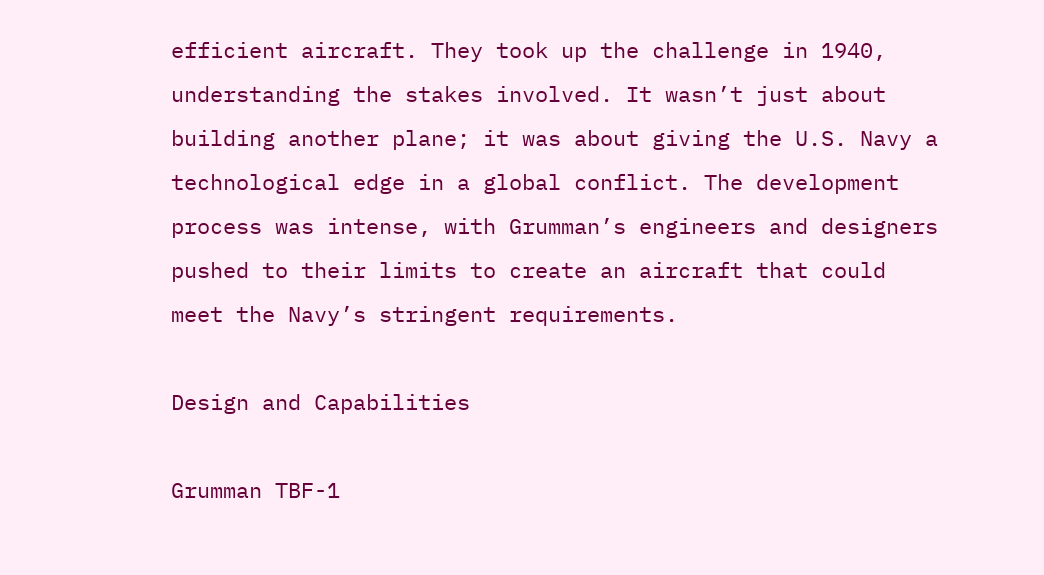efficient aircraft. They took up the challenge in 1940, understanding the stakes involved. It wasn’t just about building another plane; it was about giving the U.S. Navy a technological edge in a global conflict. The development process was intense, with Grumman’s engineers and designers pushed to their limits to create an aircraft that could meet the Navy’s stringent requirements.

Design and Capabilities

Grumman TBF-1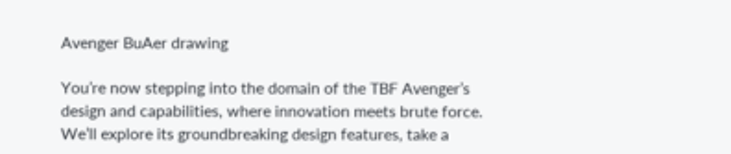Avenger BuAer drawing

You’re now stepping into the domain of the TBF Avenger’s design and capabilities, where innovation meets brute force. We’ll explore its groundbreaking design features, take a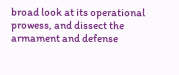broad look at its operational prowess, and dissect the armament and defense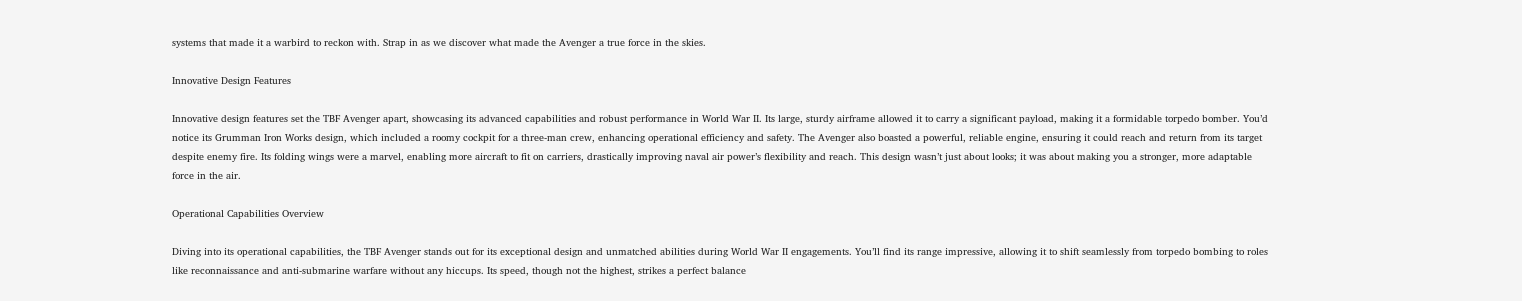systems that made it a warbird to reckon with. Strap in as we discover what made the Avenger a true force in the skies.

Innovative Design Features

Innovative design features set the TBF Avenger apart, showcasing its advanced capabilities and robust performance in World War II. Its large, sturdy airframe allowed it to carry a significant payload, making it a formidable torpedo bomber. You’d notice its Grumman Iron Works design, which included a roomy cockpit for a three-man crew, enhancing operational efficiency and safety. The Avenger also boasted a powerful, reliable engine, ensuring it could reach and return from its target despite enemy fire. Its folding wings were a marvel, enabling more aircraft to fit on carriers, drastically improving naval air power’s flexibility and reach. This design wasn’t just about looks; it was about making you a stronger, more adaptable force in the air.

Operational Capabilities Overview

Diving into its operational capabilities, the TBF Avenger stands out for its exceptional design and unmatched abilities during World War II engagements. You’ll find its range impressive, allowing it to shift seamlessly from torpedo bombing to roles like reconnaissance and anti-submarine warfare without any hiccups. Its speed, though not the highest, strikes a perfect balance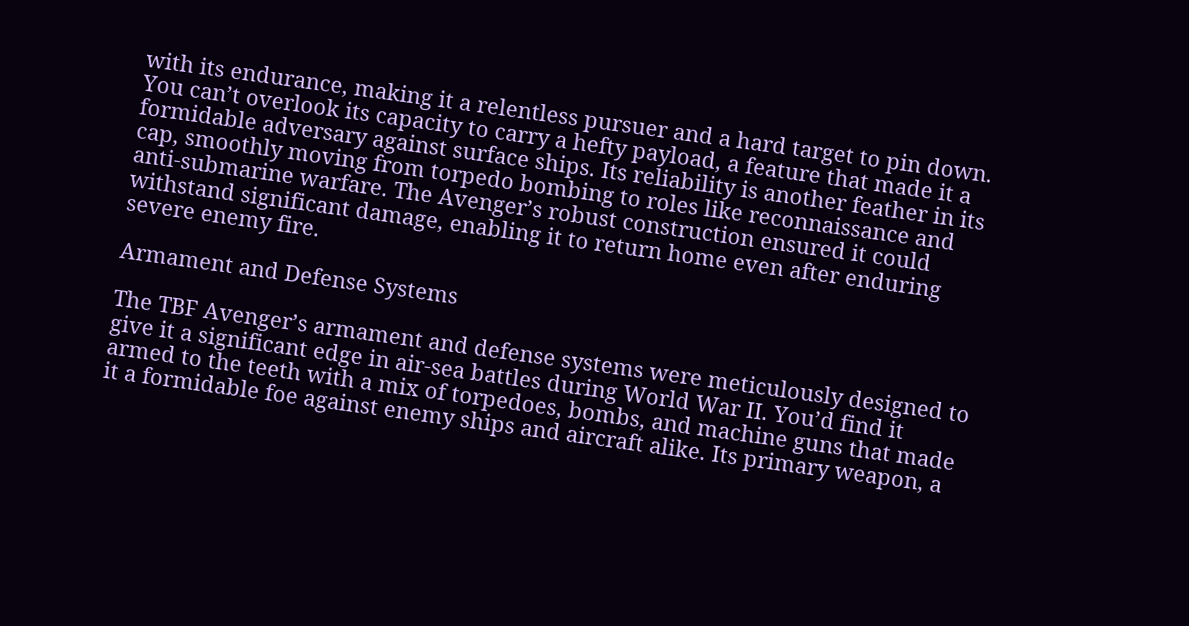with its endurance, making it a relentless pursuer and a hard target to pin down. You can’t overlook its capacity to carry a hefty payload, a feature that made it a formidable adversary against surface ships. Its reliability is another feather in its cap, smoothly moving from torpedo bombing to roles like reconnaissance and anti-submarine warfare. The Avenger’s robust construction ensured it could withstand significant damage, enabling it to return home even after enduring severe enemy fire.

Armament and Defense Systems

The TBF Avenger’s armament and defense systems were meticulously designed to give it a significant edge in air-sea battles during World War II. You’d find it armed to the teeth with a mix of torpedoes, bombs, and machine guns that made it a formidable foe against enemy ships and aircraft alike. Its primary weapon, a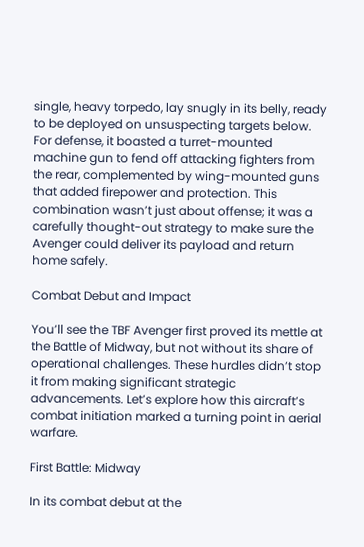single, heavy torpedo, lay snugly in its belly, ready to be deployed on unsuspecting targets below. For defense, it boasted a turret-mounted machine gun to fend off attacking fighters from the rear, complemented by wing-mounted guns that added firepower and protection. This combination wasn’t just about offense; it was a carefully thought-out strategy to make sure the Avenger could deliver its payload and return home safely.

Combat Debut and Impact

You’ll see the TBF Avenger first proved its mettle at the Battle of Midway, but not without its share of operational challenges. These hurdles didn’t stop it from making significant strategic advancements. Let’s explore how this aircraft’s combat initiation marked a turning point in aerial warfare.

First Battle: Midway

In its combat debut at the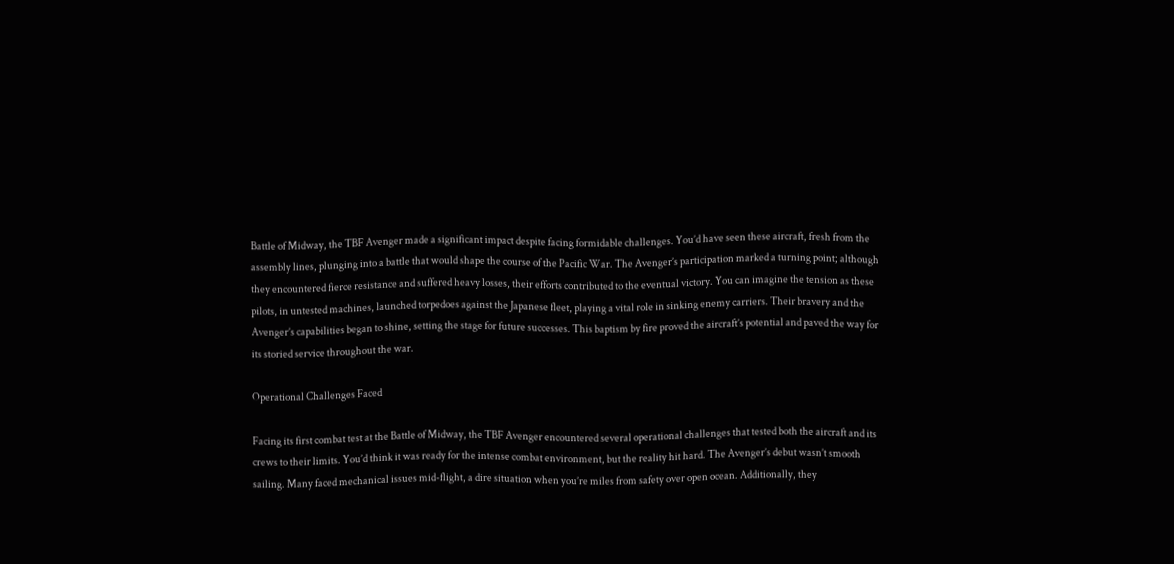Battle of Midway, the TBF Avenger made a significant impact despite facing formidable challenges. You’d have seen these aircraft, fresh from the assembly lines, plunging into a battle that would shape the course of the Pacific War. The Avenger’s participation marked a turning point; although they encountered fierce resistance and suffered heavy losses, their efforts contributed to the eventual victory. You can imagine the tension as these pilots, in untested machines, launched torpedoes against the Japanese fleet, playing a vital role in sinking enemy carriers. Their bravery and the Avenger’s capabilities began to shine, setting the stage for future successes. This baptism by fire proved the aircraft’s potential and paved the way for its storied service throughout the war.

Operational Challenges Faced

Facing its first combat test at the Battle of Midway, the TBF Avenger encountered several operational challenges that tested both the aircraft and its crews to their limits. You’d think it was ready for the intense combat environment, but the reality hit hard. The Avenger’s debut wasn’t smooth sailing. Many faced mechanical issues mid-flight, a dire situation when you’re miles from safety over open ocean. Additionally, they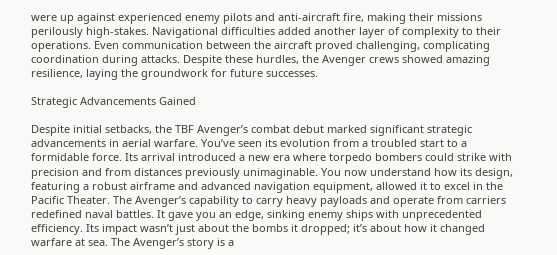were up against experienced enemy pilots and anti-aircraft fire, making their missions perilously high-stakes. Navigational difficulties added another layer of complexity to their operations. Even communication between the aircraft proved challenging, complicating coordination during attacks. Despite these hurdles, the Avenger crews showed amazing resilience, laying the groundwork for future successes.

Strategic Advancements Gained

Despite initial setbacks, the TBF Avenger’s combat debut marked significant strategic advancements in aerial warfare. You’ve seen its evolution from a troubled start to a formidable force. Its arrival introduced a new era where torpedo bombers could strike with precision and from distances previously unimaginable. You now understand how its design, featuring a robust airframe and advanced navigation equipment, allowed it to excel in the Pacific Theater. The Avenger’s capability to carry heavy payloads and operate from carriers redefined naval battles. It gave you an edge, sinking enemy ships with unprecedented efficiency. Its impact wasn’t just about the bombs it dropped; it’s about how it changed warfare at sea. The Avenger’s story is a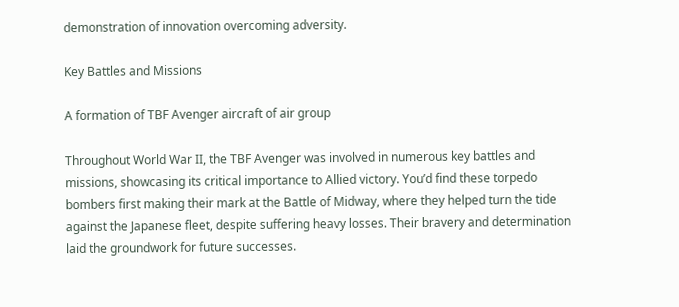demonstration of innovation overcoming adversity.

Key Battles and Missions

A formation of TBF Avenger aircraft of air group

Throughout World War II, the TBF Avenger was involved in numerous key battles and missions, showcasing its critical importance to Allied victory. You’d find these torpedo bombers first making their mark at the Battle of Midway, where they helped turn the tide against the Japanese fleet, despite suffering heavy losses. Their bravery and determination laid the groundwork for future successes.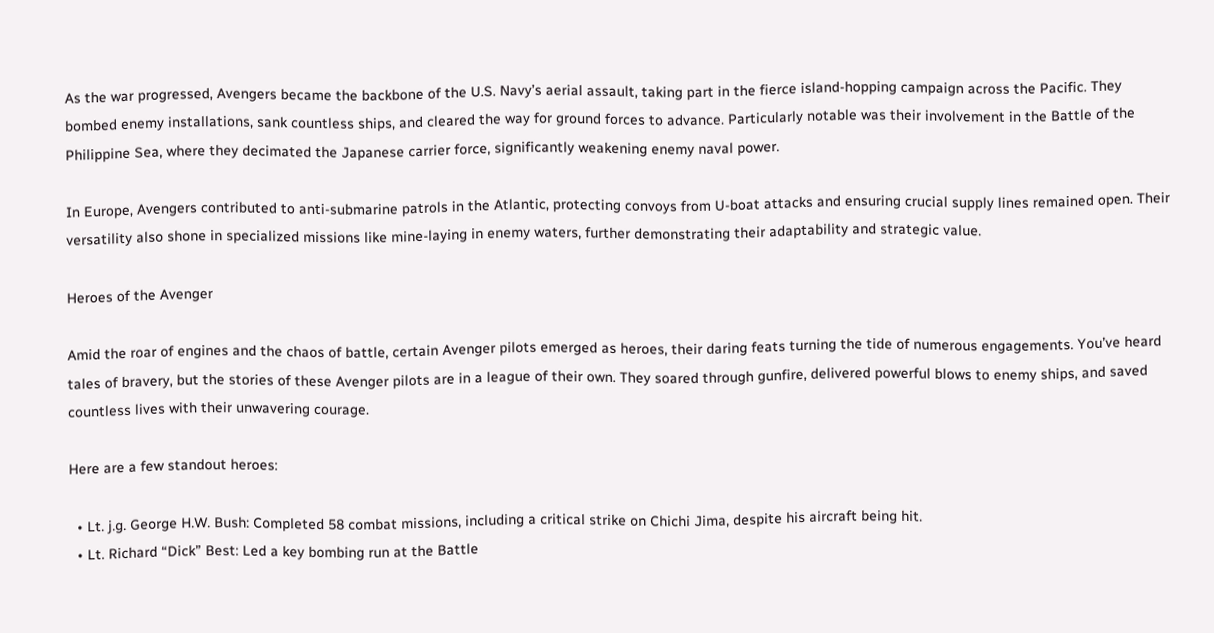As the war progressed, Avengers became the backbone of the U.S. Navy’s aerial assault, taking part in the fierce island-hopping campaign across the Pacific. They bombed enemy installations, sank countless ships, and cleared the way for ground forces to advance. Particularly notable was their involvement in the Battle of the Philippine Sea, where they decimated the Japanese carrier force, significantly weakening enemy naval power.

In Europe, Avengers contributed to anti-submarine patrols in the Atlantic, protecting convoys from U-boat attacks and ensuring crucial supply lines remained open. Their versatility also shone in specialized missions like mine-laying in enemy waters, further demonstrating their adaptability and strategic value.

Heroes of the Avenger

Amid the roar of engines and the chaos of battle, certain Avenger pilots emerged as heroes, their daring feats turning the tide of numerous engagements. You’ve heard tales of bravery, but the stories of these Avenger pilots are in a league of their own. They soared through gunfire, delivered powerful blows to enemy ships, and saved countless lives with their unwavering courage.

Here are a few standout heroes:

  • Lt. j.g. George H.W. Bush: Completed 58 combat missions, including a critical strike on Chichi Jima, despite his aircraft being hit.
  • Lt. Richard “Dick” Best: Led a key bombing run at the Battle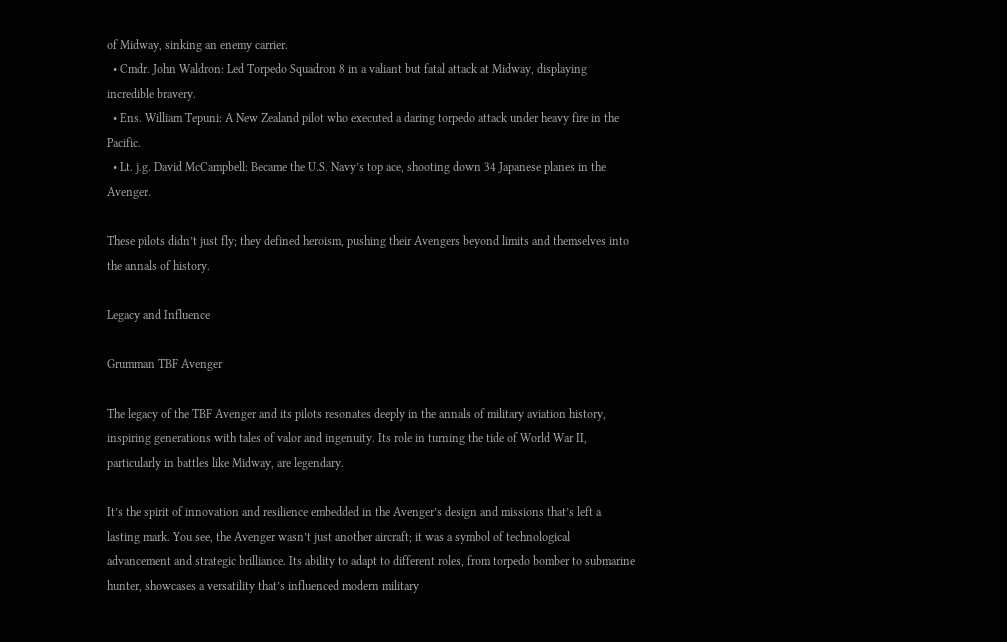of Midway, sinking an enemy carrier.
  • Cmdr. John Waldron: Led Torpedo Squadron 8 in a valiant but fatal attack at Midway, displaying incredible bravery.
  • Ens. William Tepuni: A New Zealand pilot who executed a daring torpedo attack under heavy fire in the Pacific.
  • Lt. j.g. David McCampbell: Became the U.S. Navy’s top ace, shooting down 34 Japanese planes in the Avenger.

These pilots didn’t just fly; they defined heroism, pushing their Avengers beyond limits and themselves into the annals of history.

Legacy and Influence

Grumman TBF Avenger

The legacy of the TBF Avenger and its pilots resonates deeply in the annals of military aviation history, inspiring generations with tales of valor and ingenuity. Its role in turning the tide of World War II, particularly in battles like Midway, are legendary.

It’s the spirit of innovation and resilience embedded in the Avenger’s design and missions that’s left a lasting mark. You see, the Avenger wasn’t just another aircraft; it was a symbol of technological advancement and strategic brilliance. Its ability to adapt to different roles, from torpedo bomber to submarine hunter, showcases a versatility that’s influenced modern military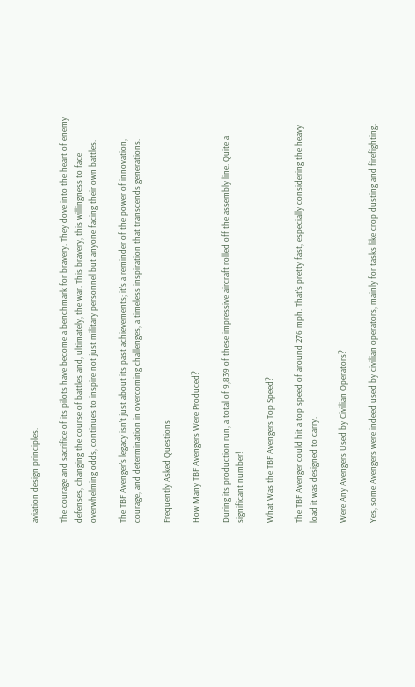aviation design principles.

The courage and sacrifice of its pilots have become a benchmark for bravery. They dove into the heart of enemy defenses, changing the course of battles and, ultimately, the war. This bravery, this willingness to face overwhelming odds, continues to inspire not just military personnel but anyone facing their own battles.

The TBF Avenger’s legacy isn’t just about its past achievements; it’s a reminder of the power of innovation, courage, and determination in overcoming challenges, a timeless inspiration that transcends generations.

Frequently Asked Questions

How Many TBF Avengers Were Produced?

During its production run, a total of 9,839 of these impressive aircraft rolled off the assembly line. Quite a significant number!

What Was the TBF Avengers Top Speed?

The TBF Avenger could hit a top speed of around 276 mph. That’s pretty fast, especially considering the heavy load it was designed to carry.

Were Any Avengers Used by Civilian Operators?

Yes, some Avengers were indeed used by civilian operators, mainly for tasks like crop dusting and firefighting.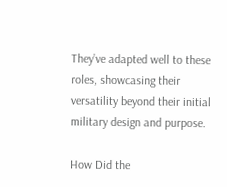They’ve adapted well to these roles, showcasing their versatility beyond their initial military design and purpose.

How Did the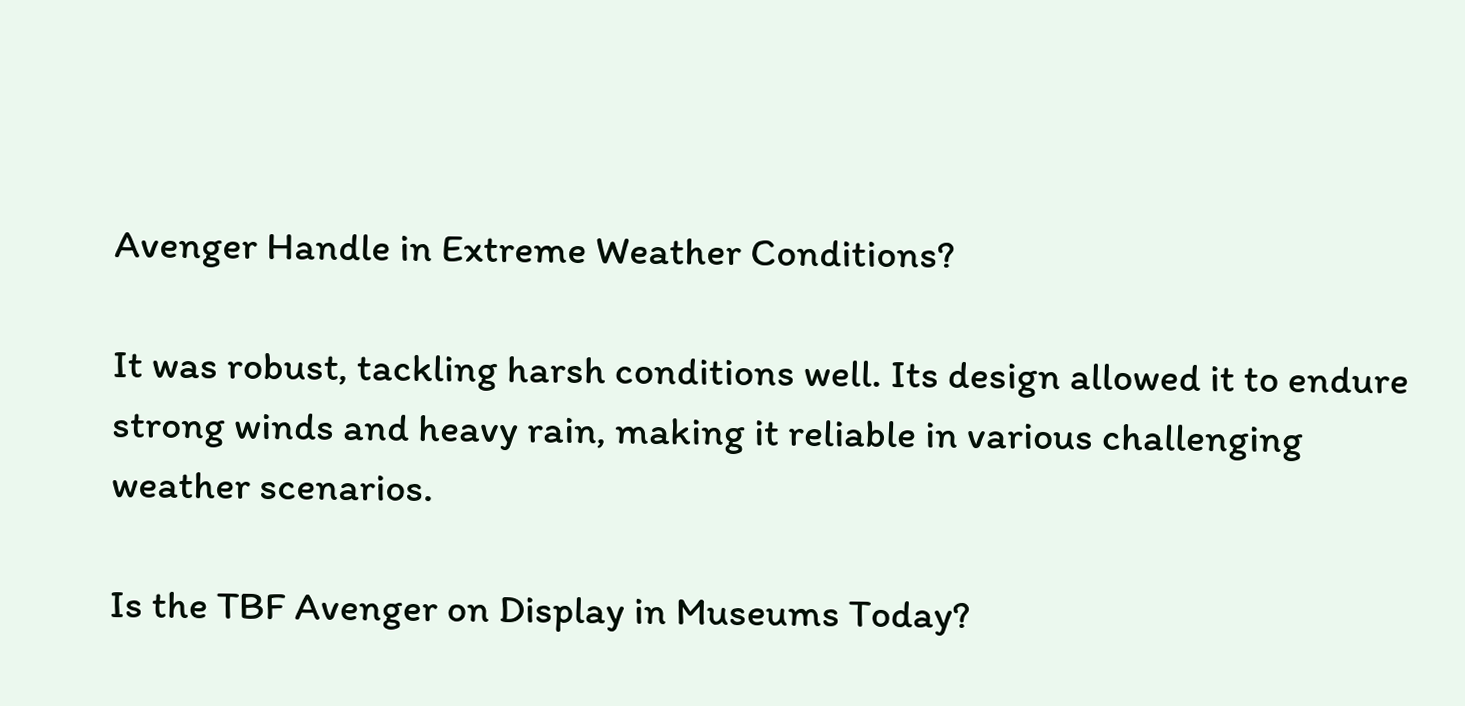Avenger Handle in Extreme Weather Conditions?

It was robust, tackling harsh conditions well. Its design allowed it to endure strong winds and heavy rain, making it reliable in various challenging weather scenarios.

Is the TBF Avenger on Display in Museums Today?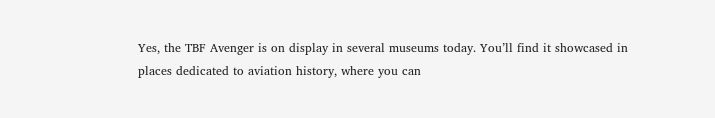Yes, the TBF Avenger is on display in several museums today. You’ll find it showcased in places dedicated to aviation history, where you can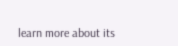learn more about its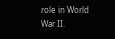role in World War II.